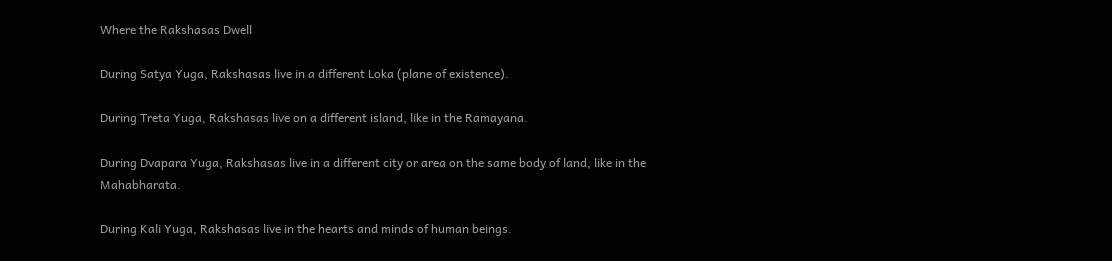Where the Rakshasas Dwell

During Satya Yuga, Rakshasas live in a different Loka (plane of existence).

During Treta Yuga, Rakshasas live on a different island, like in the Ramayana.

During Dvapara Yuga, Rakshasas live in a different city or area on the same body of land, like in the Mahabharata.

During Kali Yuga, Rakshasas live in the hearts and minds of human beings.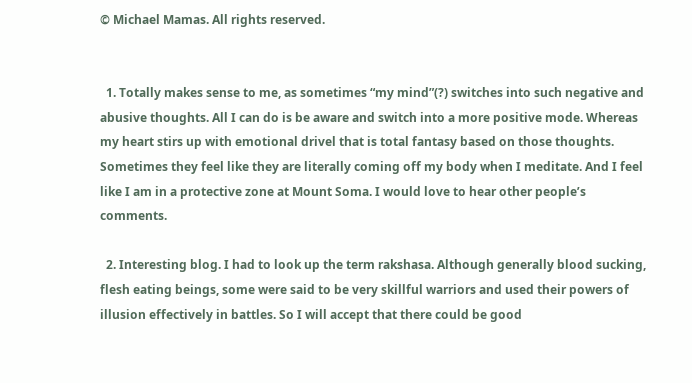© Michael Mamas. All rights reserved.


  1. Totally makes sense to me, as sometimes “my mind”(?) switches into such negative and abusive thoughts. All I can do is be aware and switch into a more positive mode. Whereas my heart stirs up with emotional drivel that is total fantasy based on those thoughts. Sometimes they feel like they are literally coming off my body when I meditate. And I feel like I am in a protective zone at Mount Soma. I would love to hear other people’s comments.

  2. Interesting blog. I had to look up the term rakshasa. Although generally blood sucking, flesh eating beings, some were said to be very skillful warriors and used their powers of illusion effectively in battles. So I will accept that there could be good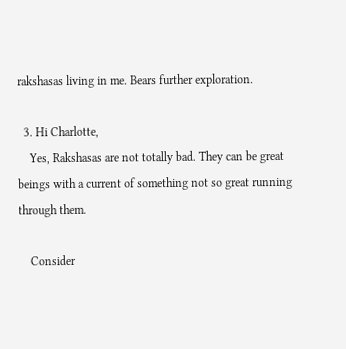rakshasas living in me. Bears further exploration.

  3. Hi Charlotte,
    Yes, Rakshasas are not totally bad. They can be great beings with a current of something not so great running through them.

    Consider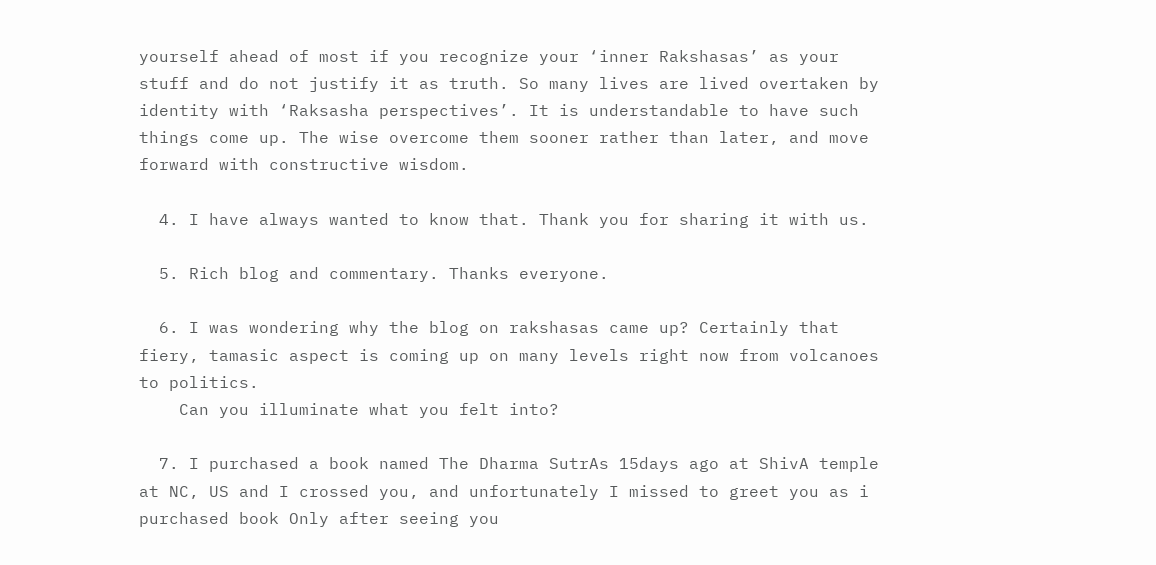yourself ahead of most if you recognize your ‘inner Rakshasas’ as your stuff and do not justify it as truth. So many lives are lived overtaken by identity with ‘Raksasha perspectives’. It is understandable to have such things come up. The wise overcome them sooner rather than later, and move forward with constructive wisdom.

  4. I have always wanted to know that. Thank you for sharing it with us.

  5. Rich blog and commentary. Thanks everyone.

  6. I was wondering why the blog on rakshasas came up? Certainly that fiery, tamasic aspect is coming up on many levels right now from volcanoes to politics.
    Can you illuminate what you felt into?

  7. I purchased a book named The Dharma SutrAs 15days ago at ShivA temple at NC, US and I crossed you, and unfortunately I missed to greet you as i purchased book Only after seeing you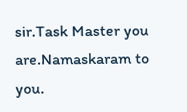sir.Task Master you are.Namaskaram to you.